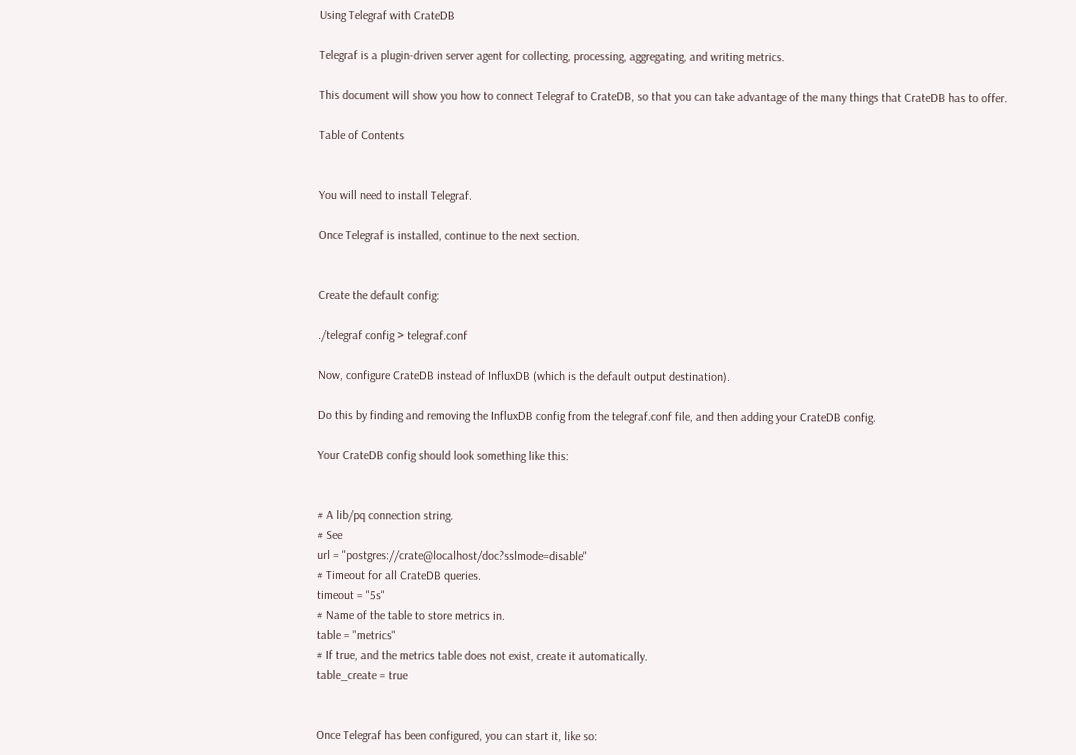Using Telegraf with CrateDB

Telegraf is a plugin-driven server agent for collecting, processing, aggregating, and writing metrics.

This document will show you how to connect Telegraf to CrateDB, so that you can take advantage of the many things that CrateDB has to offer.

Table of Contents


You will need to install Telegraf.

Once Telegraf is installed, continue to the next section.


Create the default config:

./telegraf config > telegraf.conf

Now, configure CrateDB instead of InfluxDB (which is the default output destination).

Do this by finding and removing the InfluxDB config from the telegraf.conf file, and then adding your CrateDB config.

Your CrateDB config should look something like this:


# A lib/pq connection string.
# See
url = "postgres://crate@localhost/doc?sslmode=disable"
# Timeout for all CrateDB queries.
timeout = "5s"
# Name of the table to store metrics in.
table = "metrics"
# If true, and the metrics table does not exist, create it automatically.
table_create = true


Once Telegraf has been configured, you can start it, like so: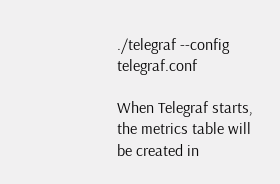./telegraf --config telegraf.conf

When Telegraf starts, the metrics table will be created in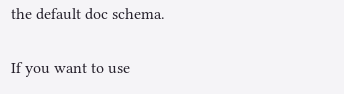the default doc schema.

If you want to use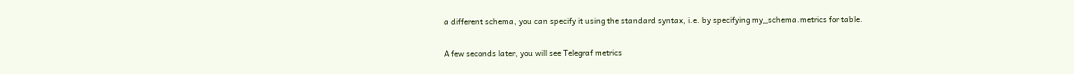a different schema, you can specify it using the standard syntax, i.e. by specifying my_schema.metrics for table.

A few seconds later, you will see Telegraf metrics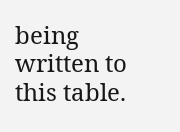being written to this table.